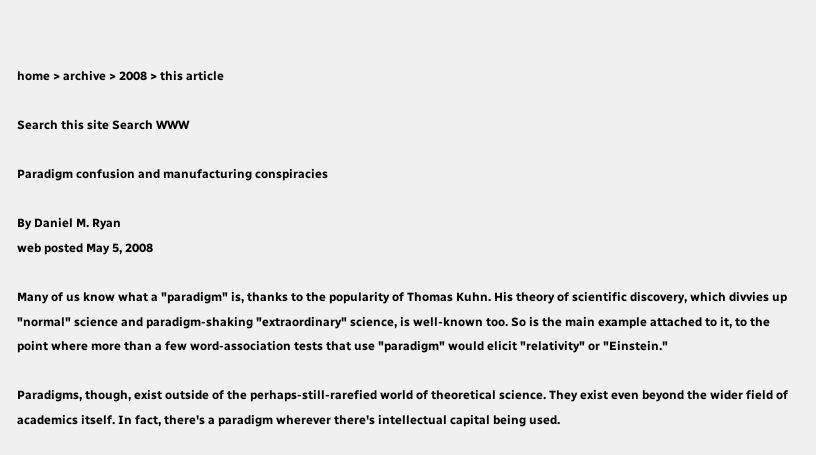home > archive > 2008 > this article

Search this site Search WWW

Paradigm confusion and manufacturing conspiracies

By Daniel M. Ryan
web posted May 5, 2008

Many of us know what a "paradigm" is, thanks to the popularity of Thomas Kuhn. His theory of scientific discovery, which divvies up "normal" science and paradigm-shaking "extraordinary" science, is well-known too. So is the main example attached to it, to the point where more than a few word-association tests that use "paradigm" would elicit "relativity" or "Einstein."

Paradigms, though, exist outside of the perhaps-still-rarefied world of theoretical science. They exist even beyond the wider field of academics itself. In fact, there's a paradigm wherever there's intellectual capital being used.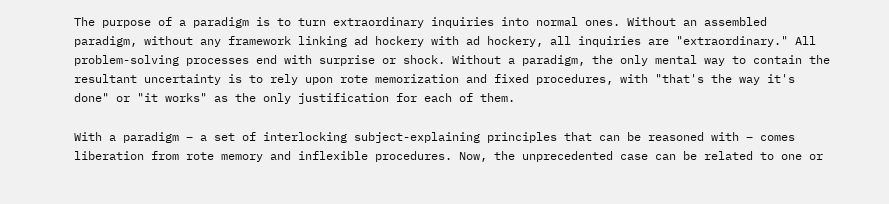The purpose of a paradigm is to turn extraordinary inquiries into normal ones. Without an assembled paradigm, without any framework linking ad hockery with ad hockery, all inquiries are "extraordinary." All problem-solving processes end with surprise or shock. Without a paradigm, the only mental way to contain the resultant uncertainty is to rely upon rote memorization and fixed procedures, with "that's the way it's done" or "it works" as the only justification for each of them.

With a paradigm – a set of interlocking subject-explaining principles that can be reasoned with – comes liberation from rote memory and inflexible procedures. Now, the unprecedented case can be related to one or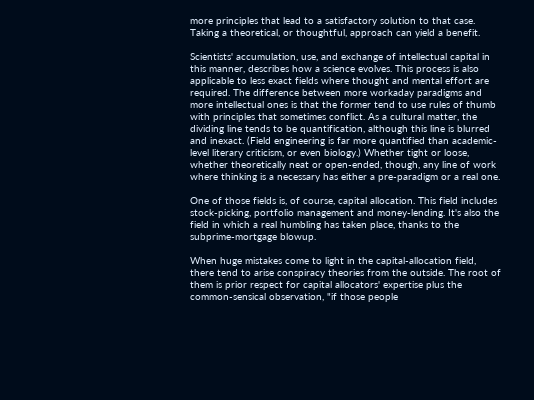more principles that lead to a satisfactory solution to that case. Taking a theoretical, or thoughtful, approach can yield a benefit.

Scientists' accumulation, use, and exchange of intellectual capital in this manner, describes how a science evolves. This process is also applicable to less exact fields where thought and mental effort are required. The difference between more workaday paradigms and more intellectual ones is that the former tend to use rules of thumb with principles that sometimes conflict. As a cultural matter, the dividing line tends to be quantification, although this line is blurred and inexact. (Field engineering is far more quantified than academic-level literary criticism, or even biology.) Whether tight or loose, whether theoretically neat or open-ended, though, any line of work where thinking is a necessary has either a pre-paradigm or a real one.

One of those fields is, of course, capital allocation. This field includes stock-picking, portfolio management and money-lending. It's also the field in which a real humbling has taken place, thanks to the subprime-mortgage blowup.

When huge mistakes come to light in the capital-allocation field, there tend to arise conspiracy theories from the outside. The root of them is prior respect for capital allocators' expertise plus the common-sensical observation, "if those people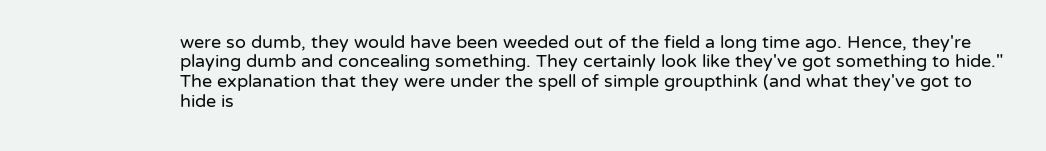were so dumb, they would have been weeded out of the field a long time ago. Hence, they're playing dumb and concealing something. They certainly look like they've got something to hide." The explanation that they were under the spell of simple groupthink (and what they've got to hide is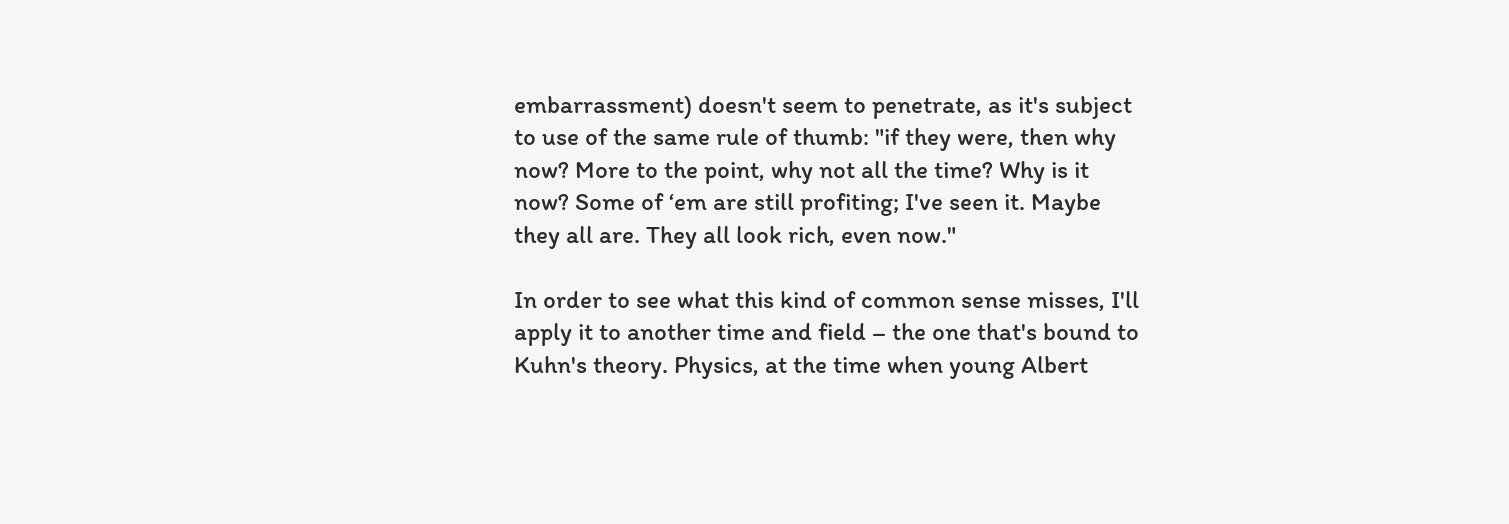embarrassment) doesn't seem to penetrate, as it's subject to use of the same rule of thumb: "if they were, then why now? More to the point, why not all the time? Why is it now? Some of ‘em are still profiting; I've seen it. Maybe they all are. They all look rich, even now."

In order to see what this kind of common sense misses, I'll apply it to another time and field – the one that's bound to Kuhn's theory. Physics, at the time when young Albert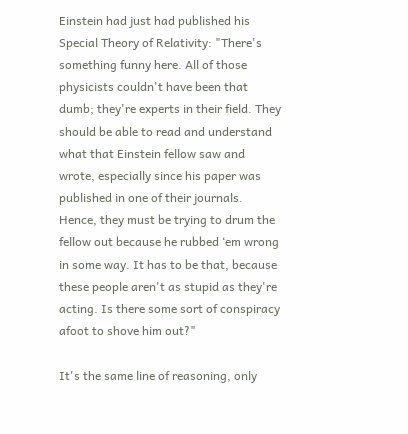Einstein had just had published his Special Theory of Relativity: "There's something funny here. All of those physicists couldn't have been that dumb; they're experts in their field. They should be able to read and understand what that Einstein fellow saw and wrote, especially since his paper was published in one of their journals. Hence, they must be trying to drum the fellow out because he rubbed ‘em wrong in some way. It has to be that, because these people aren't as stupid as they're acting. Is there some sort of conspiracy afoot to shove him out?"

It's the same line of reasoning, only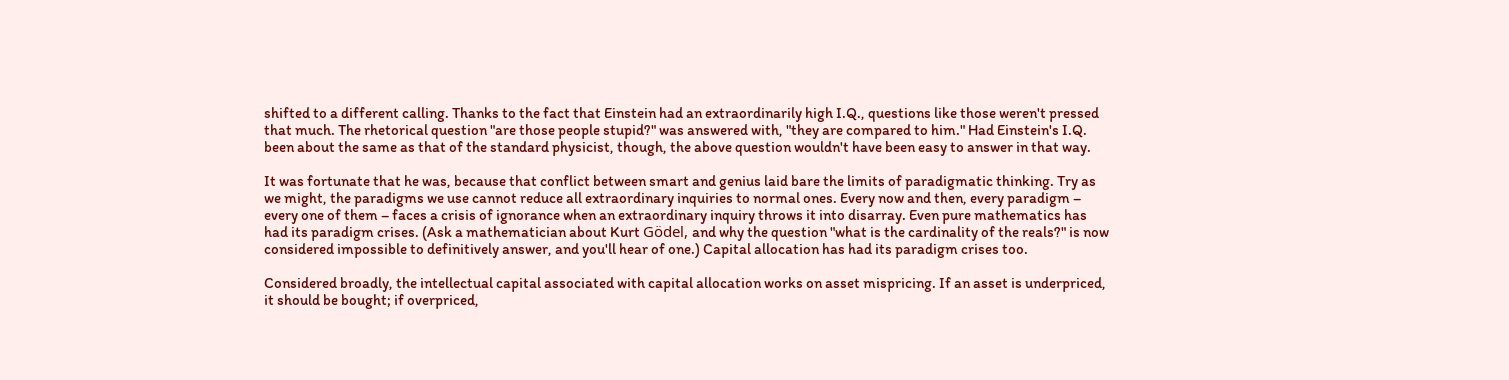shifted to a different calling. Thanks to the fact that Einstein had an extraordinarily high I.Q., questions like those weren't pressed that much. The rhetorical question "are those people stupid?" was answered with, "they are compared to him." Had Einstein's I.Q. been about the same as that of the standard physicist, though, the above question wouldn't have been easy to answer in that way.

It was fortunate that he was, because that conflict between smart and genius laid bare the limits of paradigmatic thinking. Try as we might, the paradigms we use cannot reduce all extraordinary inquiries to normal ones. Every now and then, every paradigm – every one of them – faces a crisis of ignorance when an extraordinary inquiry throws it into disarray. Even pure mathematics has had its paradigm crises. (Ask a mathematician about Kurt Gödel, and why the question "what is the cardinality of the reals?" is now considered impossible to definitively answer, and you'll hear of one.) Capital allocation has had its paradigm crises too.

Considered broadly, the intellectual capital associated with capital allocation works on asset mispricing. If an asset is underpriced, it should be bought; if overpriced,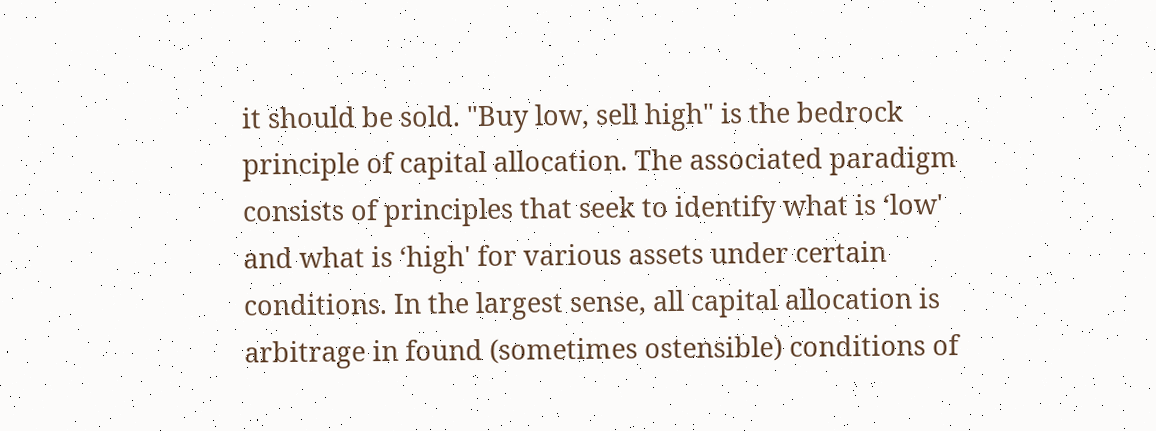it should be sold. "Buy low, sell high" is the bedrock principle of capital allocation. The associated paradigm consists of principles that seek to identify what is ‘low' and what is ‘high' for various assets under certain conditions. In the largest sense, all capital allocation is arbitrage in found (sometimes ostensible) conditions of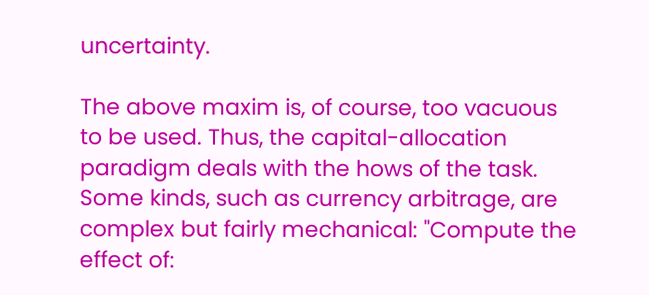uncertainty.

The above maxim is, of course, too vacuous to be used. Thus, the capital-allocation paradigm deals with the hows of the task. Some kinds, such as currency arbitrage, are complex but fairly mechanical: "Compute the effect of: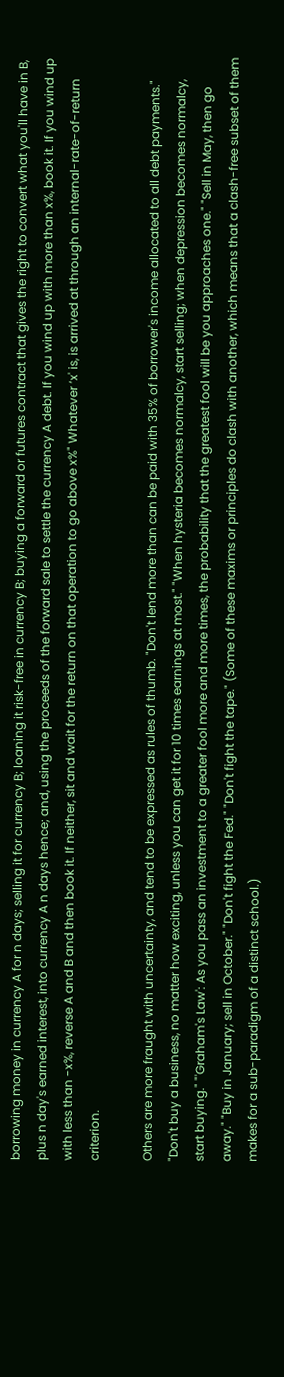borrowing money in currency A for n days; selling it for currency B; loaning it risk-free in currency B; buying a forward or futures contract that gives the right to convert what you'll have in B, plus n day's earned interest, into currency A n days hence; and, using the proceeds of the forward sale to settle the currency A debt. If you wind up with more than x%, book it. If you wind up with less than -x%, reverse A and B and then book it. If neither, sit and wait for the return on that operation to go above x%" Whatever ‘x' is, is arrived at through an internal-rate-of-return criterion.

Others are more fraught with uncertainty, and tend to be expressed as rules of thumb. "Don't lend more than can be paid with 35% of borrower's income allocated to all debt payments." "Don't buy a business, no matter how exciting, unless you can get it for 10 times earnings at most." "When hysteria becomes normalcy, start selling; when depression becomes normalcy, start buying." "'Graham's Law': As you pass an investment to a greater fool more and more times, the probability that the greatest fool will be you approaches one." "Sell in May, then go away." "Buy in January; sell in October." "Don't fight the Fed." "Don't fight the tape." (Some of these maxims or principles do clash with another, which means that a clash-free subset of them makes for a sub-paradigm of a distinct school.)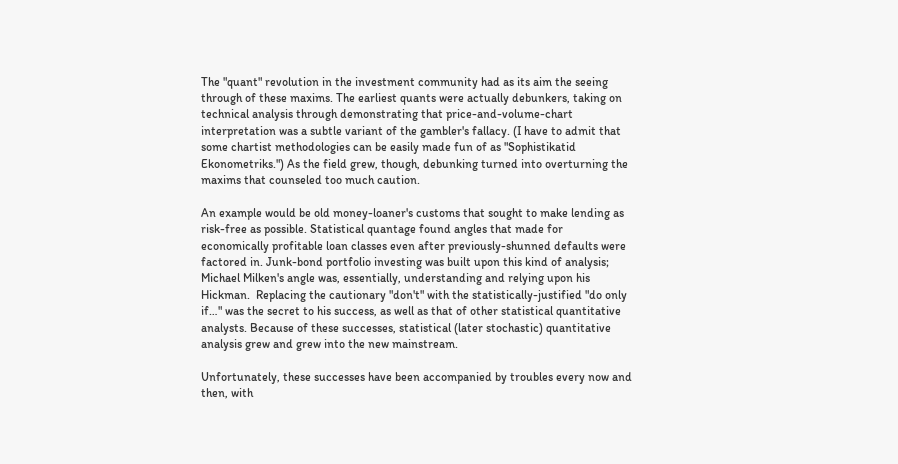The "quant" revolution in the investment community had as its aim the seeing through of these maxims. The earliest quants were actually debunkers, taking on technical analysis through demonstrating that price-and-volume-chart interpretation was a subtle variant of the gambler's fallacy. (I have to admit that some chartist methodologies can be easily made fun of as "Sophistikatid Ekonometriks.") As the field grew, though, debunking turned into overturning the maxims that counseled too much caution.

An example would be old money-loaner's customs that sought to make lending as risk-free as possible. Statistical quantage found angles that made for economically profitable loan classes even after previously-shunned defaults were factored in. Junk-bond portfolio investing was built upon this kind of analysis; Michael Milken's angle was, essentially, understanding and relying upon his Hickman.  Replacing the cautionary "don't" with the statistically-justified "do only if…" was the secret to his success, as well as that of other statistical quantitative analysts. Because of these successes, statistical (later stochastic) quantitative analysis grew and grew into the new mainstream.

Unfortunately, these successes have been accompanied by troubles every now and then, with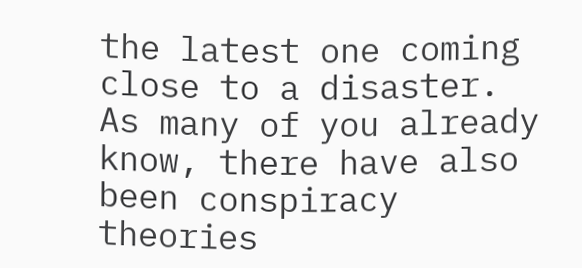the latest one coming close to a disaster. As many of you already know, there have also been conspiracy theories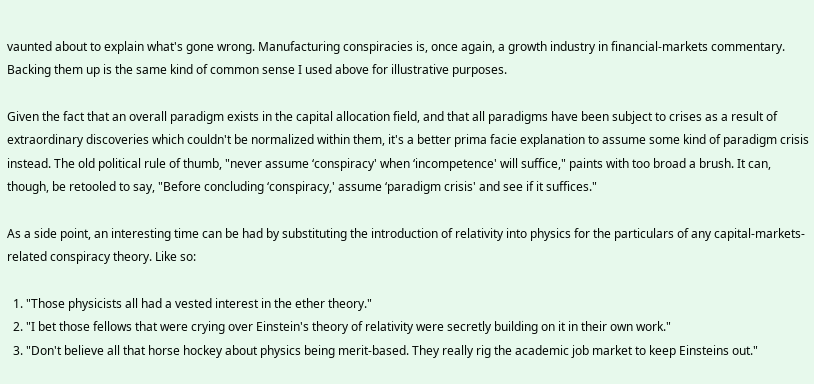vaunted about to explain what's gone wrong. Manufacturing conspiracies is, once again, a growth industry in financial-markets commentary. Backing them up is the same kind of common sense I used above for illustrative purposes.

Given the fact that an overall paradigm exists in the capital allocation field, and that all paradigms have been subject to crises as a result of extraordinary discoveries which couldn't be normalized within them, it's a better prima facie explanation to assume some kind of paradigm crisis instead. The old political rule of thumb, "never assume ‘conspiracy' when ‘incompetence' will suffice," paints with too broad a brush. It can, though, be retooled to say, "Before concluding ‘conspiracy,' assume ‘paradigm crisis' and see if it suffices."

As a side point, an interesting time can be had by substituting the introduction of relativity into physics for the particulars of any capital-markets-related conspiracy theory. Like so:

  1. "Those physicists all had a vested interest in the ether theory."
  2. "I bet those fellows that were crying over Einstein's theory of relativity were secretly building on it in their own work."
  3. "Don't believe all that horse hockey about physics being merit-based. They really rig the academic job market to keep Einsteins out."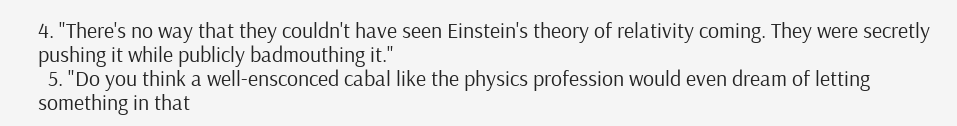4. "There's no way that they couldn't have seen Einstein's theory of relativity coming. They were secretly pushing it while publicly badmouthing it."
  5. "Do you think a well-ensconced cabal like the physics profession would even dream of letting something in that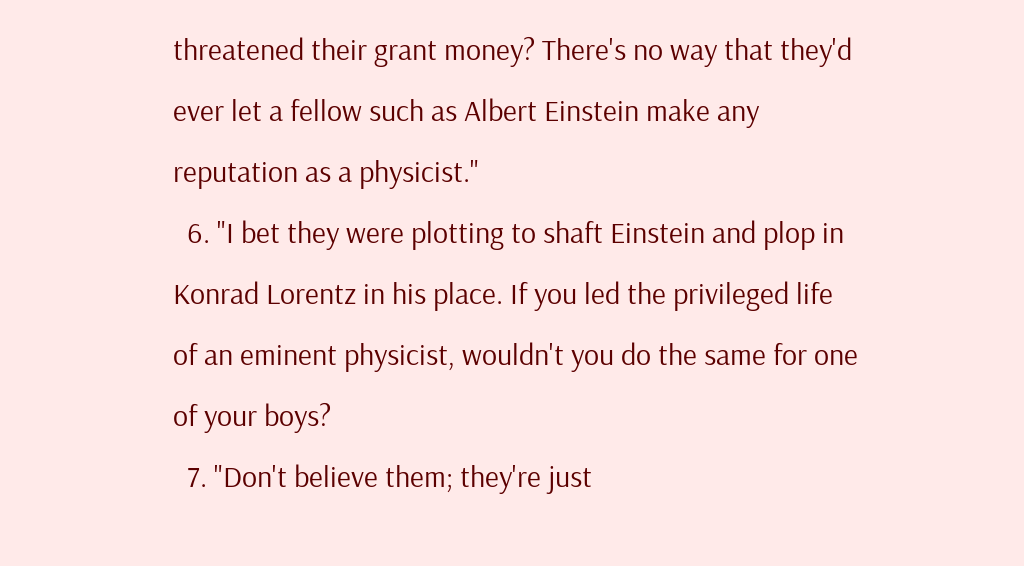threatened their grant money? There's no way that they'd ever let a fellow such as Albert Einstein make any reputation as a physicist."
  6. "I bet they were plotting to shaft Einstein and plop in Konrad Lorentz in his place. If you led the privileged life of an eminent physicist, wouldn't you do the same for one of your boys?
  7. "Don't believe them; they're just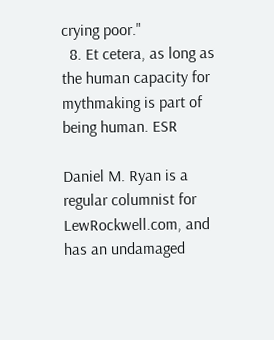crying poor."
  8. Et cetera, as long as the human capacity for mythmaking is part of being human. ESR

Daniel M. Ryan is a regular columnist for LewRockwell.com, and has an undamaged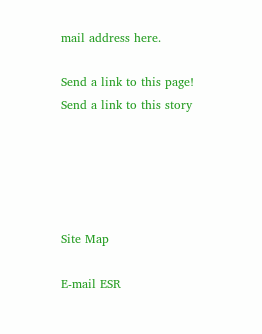mail address here.

Send a link to this page!
Send a link to this story





Site Map

E-mail ESR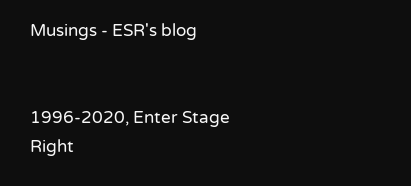Musings - ESR's blog


1996-2020, Enter Stage Right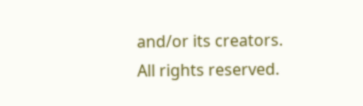and/or its creators. All rights reserved.